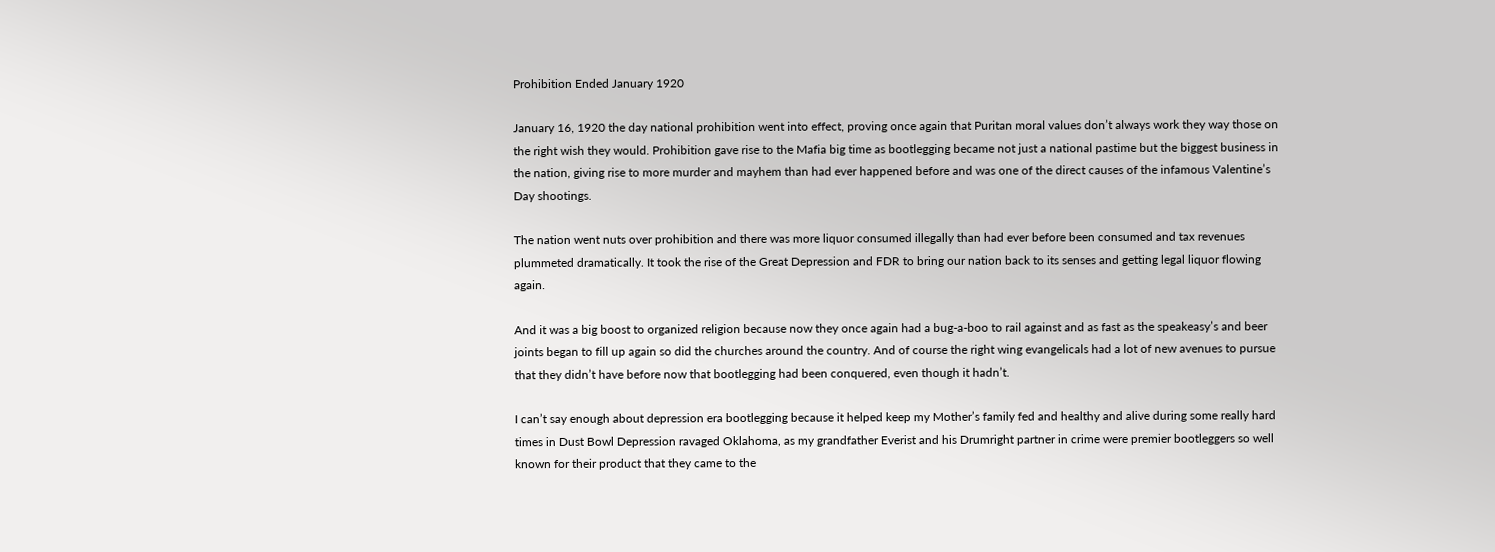Prohibition Ended January 1920

January 16, 1920 the day national prohibition went into effect, proving once again that Puritan moral values don’t always work they way those on the right wish they would. Prohibition gave rise to the Mafia big time as bootlegging became not just a national pastime but the biggest business in the nation, giving rise to more murder and mayhem than had ever happened before and was one of the direct causes of the infamous Valentine’s Day shootings.

The nation went nuts over prohibition and there was more liquor consumed illegally than had ever before been consumed and tax revenues plummeted dramatically. It took the rise of the Great Depression and FDR to bring our nation back to its senses and getting legal liquor flowing again.

And it was a big boost to organized religion because now they once again had a bug-a-boo to rail against and as fast as the speakeasy’s and beer joints began to fill up again so did the churches around the country. And of course the right wing evangelicals had a lot of new avenues to pursue that they didn’t have before now that bootlegging had been conquered, even though it hadn’t.

I can’t say enough about depression era bootlegging because it helped keep my Mother’s family fed and healthy and alive during some really hard times in Dust Bowl Depression ravaged Oklahoma, as my grandfather Everist and his Drumright partner in crime were premier bootleggers so well known for their product that they came to the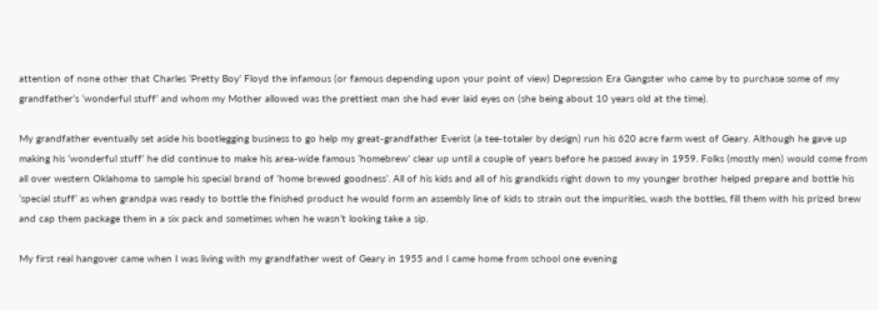attention of none other that Charles ‘Pretty Boy’ Floyd the infamous (or famous depending upon your point of view) Depression Era Gangster who came by to purchase some of my grandfather’s ‘wonderful stuff’ and whom my Mother allowed was the prettiest man she had ever laid eyes on (she being about 10 years old at the time).

My grandfather eventually set aside his bootlegging business to go help my great-grandfather Everist (a tee-totaler by design) run his 620 acre farm west of Geary. Although he gave up making his ‘wonderful stuff’ he did continue to make his area-wide famous ‘homebrew’ clear up until a couple of years before he passed away in 1959. Folks (mostly men) would come from all over western Oklahoma to sample his special brand of ‘home brewed goodness’. All of his kids and all of his grandkids right down to my younger brother helped prepare and bottle his ‘special stuff’ as when grandpa was ready to bottle the finished product he would form an assembly line of kids to strain out the impurities, wash the bottles, fill them with his prized brew and cap them package them in a six pack and sometimes when he wasn’t looking take a sip.

My first real hangover came when I was living with my grandfather west of Geary in 1955 and I came home from school one evening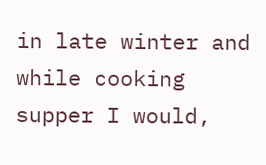in late winter and while cooking supper I would,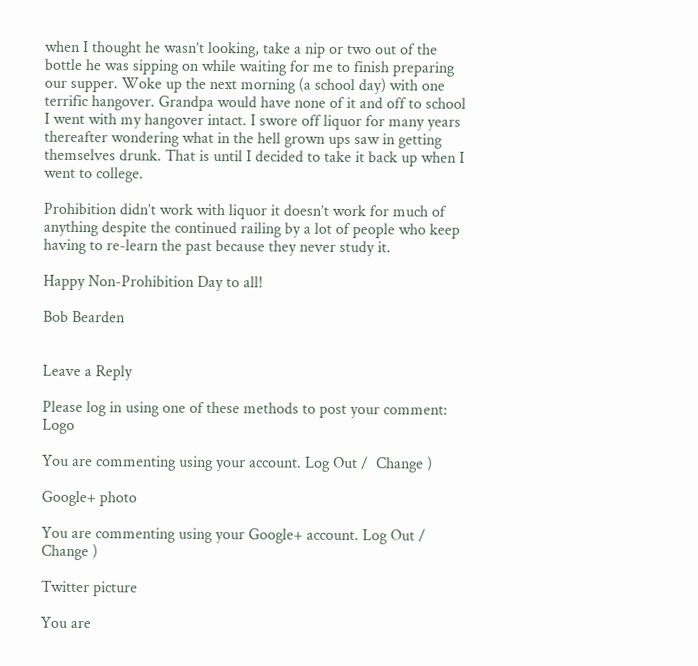when I thought he wasn’t looking, take a nip or two out of the bottle he was sipping on while waiting for me to finish preparing our supper. Woke up the next morning (a school day) with one terrific hangover. Grandpa would have none of it and off to school I went with my hangover intact. I swore off liquor for many years thereafter wondering what in the hell grown ups saw in getting themselves drunk. That is until I decided to take it back up when I went to college.

Prohibition didn’t work with liquor it doesn’t work for much of anything despite the continued railing by a lot of people who keep having to re-learn the past because they never study it.

Happy Non-Prohibition Day to all!

Bob Bearden


Leave a Reply

Please log in using one of these methods to post your comment: Logo

You are commenting using your account. Log Out /  Change )

Google+ photo

You are commenting using your Google+ account. Log Out /  Change )

Twitter picture

You are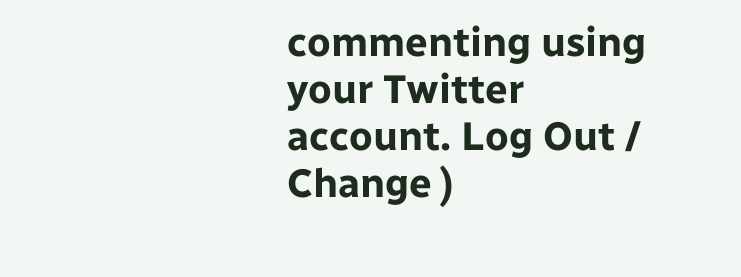commenting using your Twitter account. Log Out /  Change )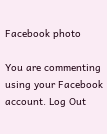Facebook photo

You are commenting using your Facebook account. Log Out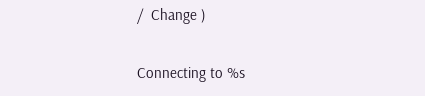/  Change )


Connecting to %s